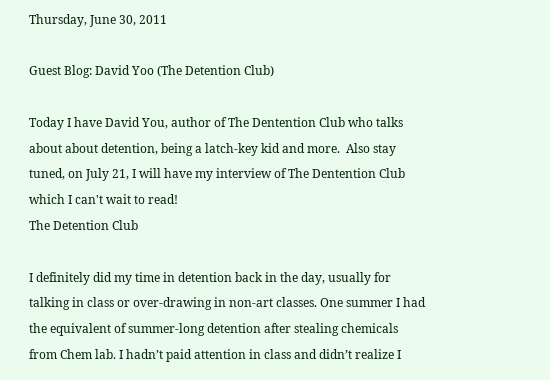Thursday, June 30, 2011

Guest Blog: David Yoo (The Detention Club)

Today I have David You, author of The Dentention Club who talks about about detention, being a latch-key kid and more.  Also stay tuned, on July 21, I will have my interview of The Dentention Club which I can't wait to read!
The Detention Club

I definitely did my time in detention back in the day, usually for talking in class or over-drawing in non-art classes. One summer I had the equivalent of summer-long detention after stealing chemicals from Chem lab. I hadn’t paid attention in class and didn’t realize I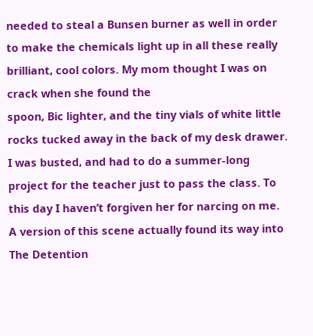needed to steal a Bunsen burner as well in order to make the chemicals light up in all these really brilliant, cool colors. My mom thought I was on crack when she found the
spoon, Bic lighter, and the tiny vials of white little rocks tucked away in the back of my desk drawer. I was busted, and had to do a summer-long project for the teacher just to pass the class. To this day I haven’t forgiven her for narcing on me. A version of this scene actually found its way into The Detention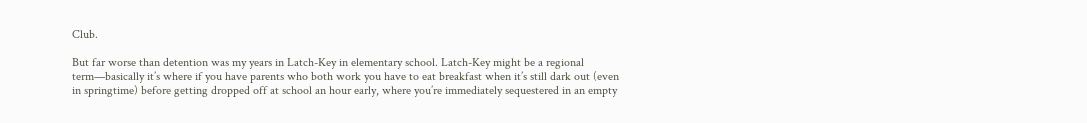Club.

But far worse than detention was my years in Latch-Key in elementary school. Latch-Key might be a regional term—basically it’s where if you have parents who both work you have to eat breakfast when it’s still dark out (even in springtime) before getting dropped off at school an hour early, where you’re immediately sequestered in an empty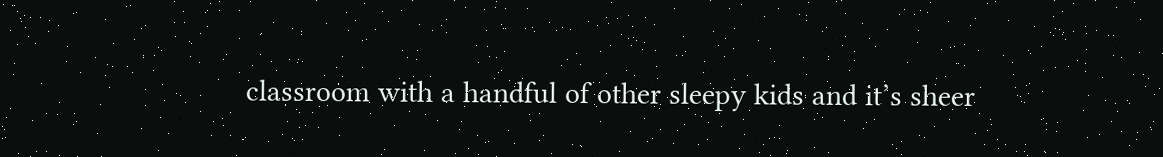classroom with a handful of other sleepy kids and it’s sheer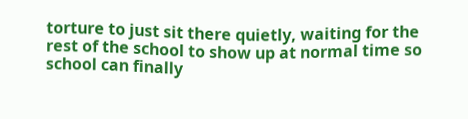torture to just sit there quietly, waiting for the rest of the school to show up at normal time so school can finally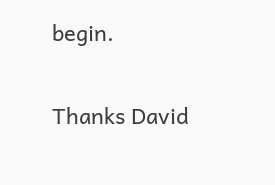begin.

Thanks David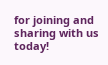for joining and sharing with us today!